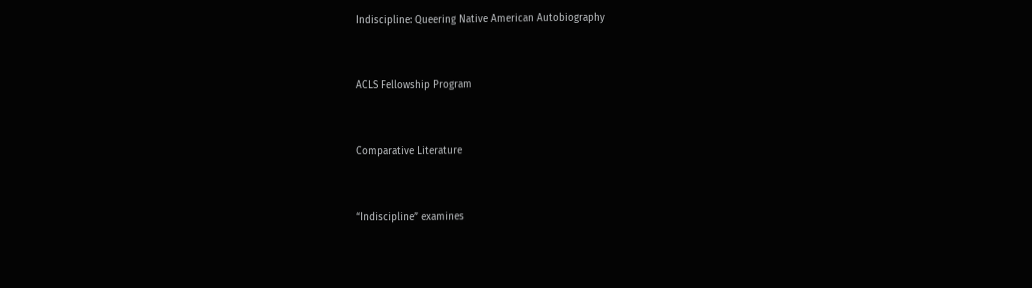Indiscipline: Queering Native American Autobiography


ACLS Fellowship Program


Comparative Literature


“Indiscipline” examines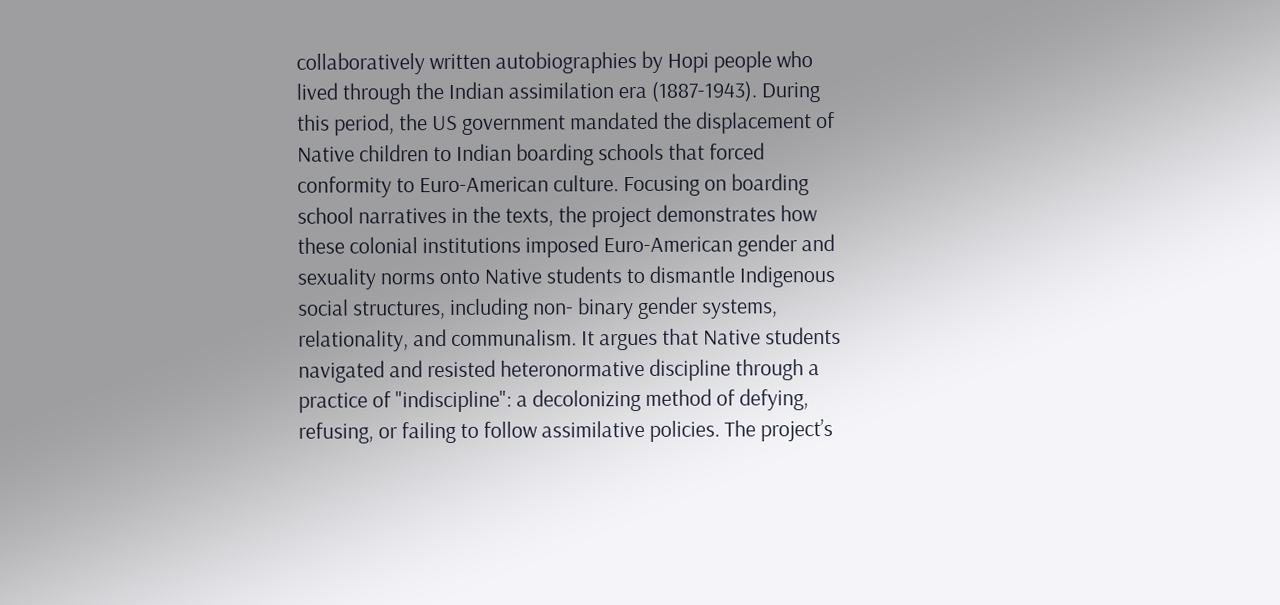collaboratively written autobiographies by Hopi people who lived through the Indian assimilation era (1887-1943). During this period, the US government mandated the displacement of Native children to Indian boarding schools that forced conformity to Euro-American culture. Focusing on boarding school narratives in the texts, the project demonstrates how these colonial institutions imposed Euro-American gender and sexuality norms onto Native students to dismantle Indigenous social structures, including non- binary gender systems, relationality, and communalism. It argues that Native students navigated and resisted heteronormative discipline through a practice of "indiscipline": a decolonizing method of defying, refusing, or failing to follow assimilative policies. The project’s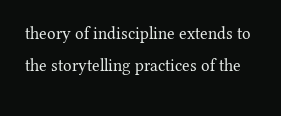theory of indiscipline extends to the storytelling practices of the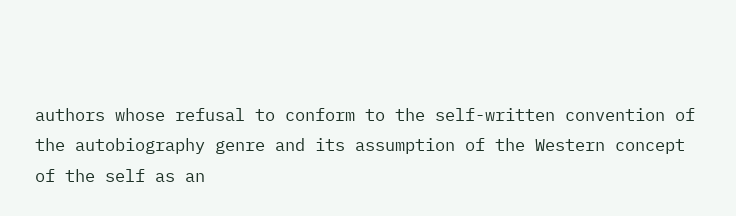authors whose refusal to conform to the self-written convention of the autobiography genre and its assumption of the Western concept of the self as an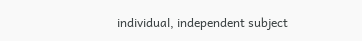individual, independent subject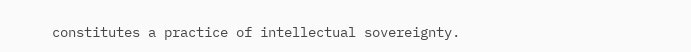constitutes a practice of intellectual sovereignty.